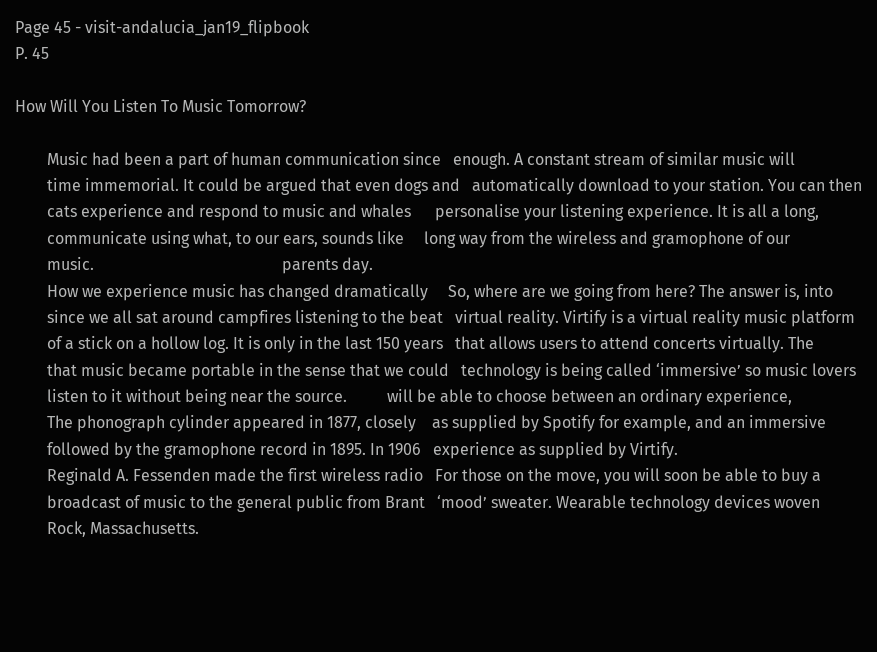Page 45 - visit-andalucia_jan19_flipbook
P. 45

How Will You Listen To Music Tomorrow?

        Music had been a part of human communication since   enough. A constant stream of similar music will
        time immemorial. It could be argued that even dogs and   automatically download to your station. You can then
        cats experience and respond to music and whales      personalise your listening experience. It is all a long,
        communicate using what, to our ears, sounds like     long way from the wireless and gramophone of our
        music.                                               parents day.
        How we experience music has changed dramatically     So, where are we going from here? The answer is, into
        since we all sat around campfires listening to the beat   virtual reality. Virtify is a virtual reality music platform
        of a stick on a hollow log. It is only in the last 150 years   that allows users to attend concerts virtually. The
        that music became portable in the sense that we could   technology is being called ‘immersive’ so music lovers
        listen to it without being near the source.          will be able to choose between an ordinary experience,
        The phonograph cylinder appeared in 1877, closely    as supplied by Spotify for example, and an immersive
        followed by the gramophone record in 1895. In 1906   experience as supplied by Virtify.
        Reginald A. Fessenden made the first wireless radio   For those on the move, you will soon be able to buy a
        broadcast of music to the general public from Brant   ‘mood’ sweater. Wearable technology devices woven
        Rock, Massachusetts.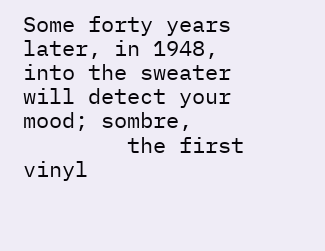Some forty years later, in 1948,   into the sweater will detect your mood; sombre,
        the first vinyl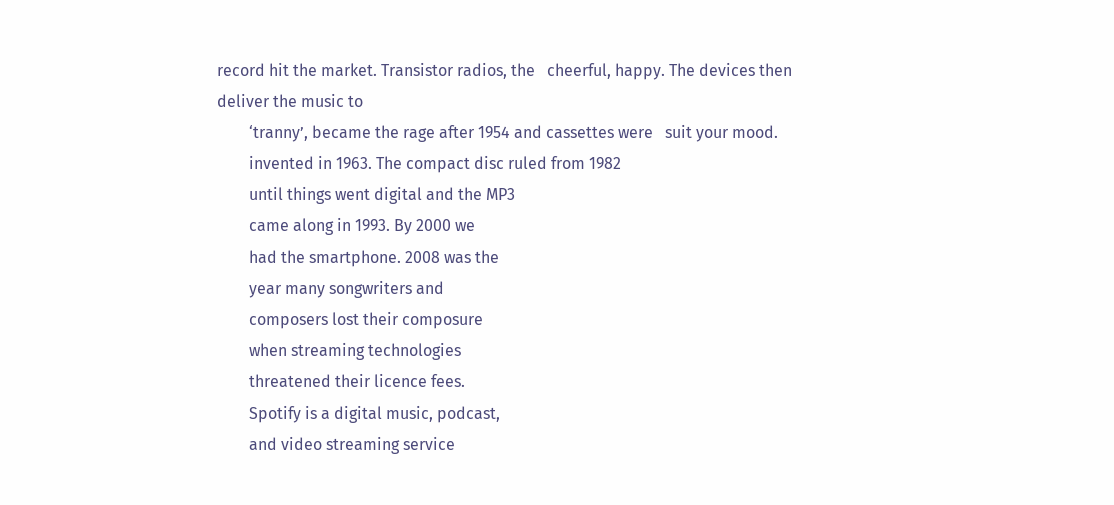record hit the market. Transistor radios, the   cheerful, happy. The devices then deliver the music to
        ‘tranny’, became the rage after 1954 and cassettes were   suit your mood.
        invented in 1963. The compact disc ruled from 1982
        until things went digital and the MP3
        came along in 1993. By 2000 we
        had the smartphone. 2008 was the
        year many songwriters and
        composers lost their composure
        when streaming technologies
        threatened their licence fees.
        Spotify is a digital music, podcast,
        and video streaming service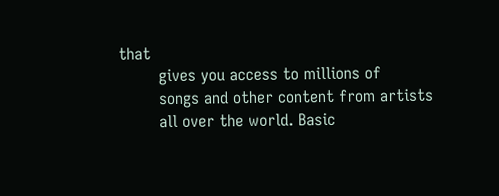that
        gives you access to millions of
        songs and other content from artists
        all over the world. Basic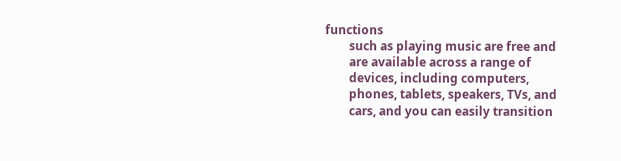functions
        such as playing music are free and
        are available across a range of
        devices, including computers,
        phones, tablets, speakers, TVs, and
        cars, and you can easily transition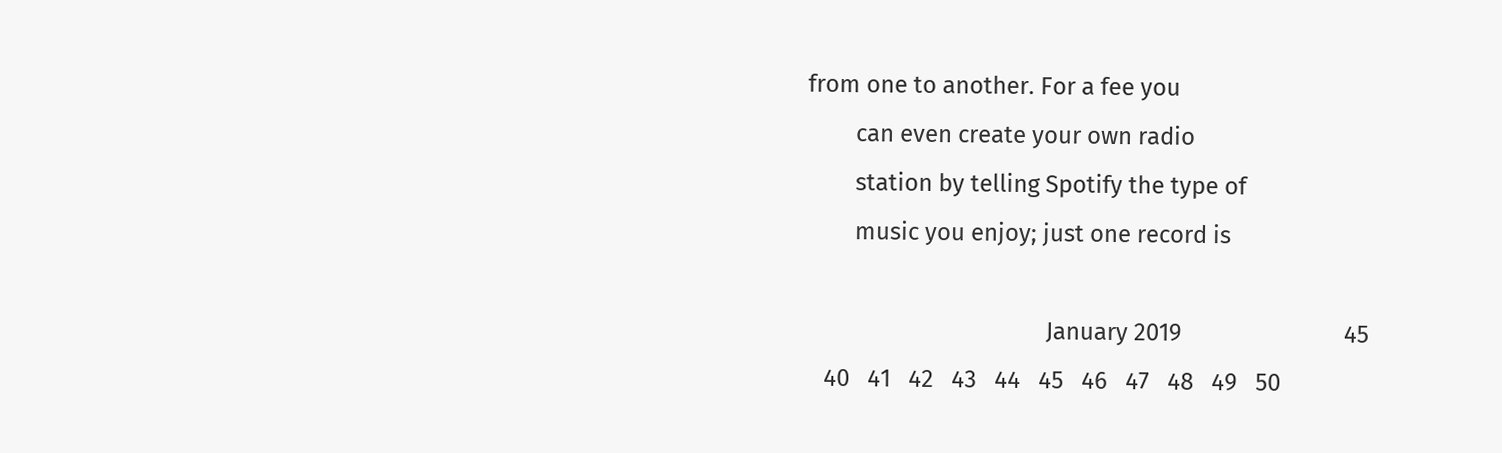from one to another. For a fee you
        can even create your own radio
        station by telling Spotify the type of
        music you enjoy; just one record is

                                        January 2019                           45
   40   41   42   43   44   45   46   47   48   49   50